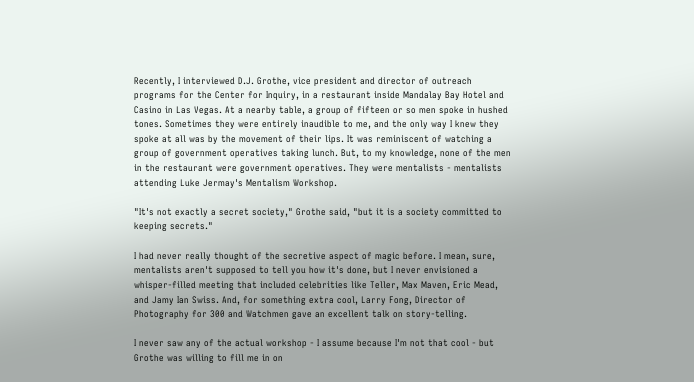Recently, I interviewed D.J. Grothe, vice president and director of outreach programs for the Center for Inquiry, in a restaurant inside Mandalay Bay Hotel and Casino in Las Vegas. At a nearby table, a group of fifteen or so men spoke in hushed tones. Sometimes they were entirely inaudible to me, and the only way I knew they spoke at all was by the movement of their lips. It was reminiscent of watching a group of government operatives taking lunch. But, to my knowledge, none of the men in the restaurant were government operatives. They were mentalists - mentalists attending Luke Jermay's Mentalism Workshop.

"It's not exactly a secret society," Grothe said, "but it is a society committed to keeping secrets."

I had never really thought of the secretive aspect of magic before. I mean, sure, mentalists aren't supposed to tell you how it's done, but I never envisioned a whisper-filled meeting that included celebrities like Teller, Max Maven, Eric Mead, and Jamy Ian Swiss. And, for something extra cool, Larry Fong, Director of Photography for 300 and Watchmen gave an excellent talk on story-telling.

I never saw any of the actual workshop - I assume because I'm not that cool - but Grothe was willing to fill me in on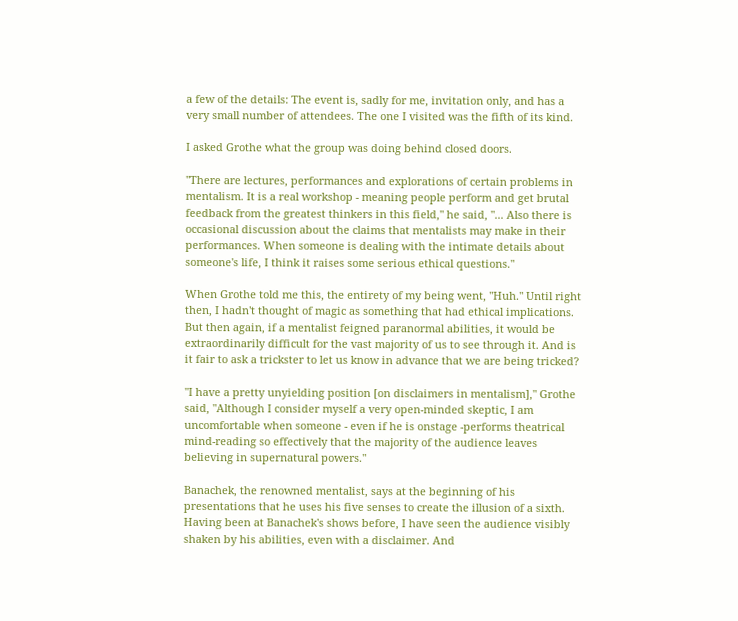a few of the details: The event is, sadly for me, invitation only, and has a very small number of attendees. The one I visited was the fifth of its kind.

I asked Grothe what the group was doing behind closed doors.

"There are lectures, performances and explorations of certain problems in mentalism. It is a real workshop - meaning people perform and get brutal feedback from the greatest thinkers in this field," he said, "... Also there is occasional discussion about the claims that mentalists may make in their performances. When someone is dealing with the intimate details about someone's life, I think it raises some serious ethical questions."

When Grothe told me this, the entirety of my being went, "Huh." Until right then, I hadn't thought of magic as something that had ethical implications. But then again, if a mentalist feigned paranormal abilities, it would be extraordinarily difficult for the vast majority of us to see through it. And is it fair to ask a trickster to let us know in advance that we are being tricked?

"I have a pretty unyielding position [on disclaimers in mentalism]," Grothe said, "Although I consider myself a very open-minded skeptic, I am uncomfortable when someone - even if he is onstage -performs theatrical mind-reading so effectively that the majority of the audience leaves believing in supernatural powers."

Banachek, the renowned mentalist, says at the beginning of his presentations that he uses his five senses to create the illusion of a sixth. Having been at Banachek's shows before, I have seen the audience visibly shaken by his abilities, even with a disclaimer. And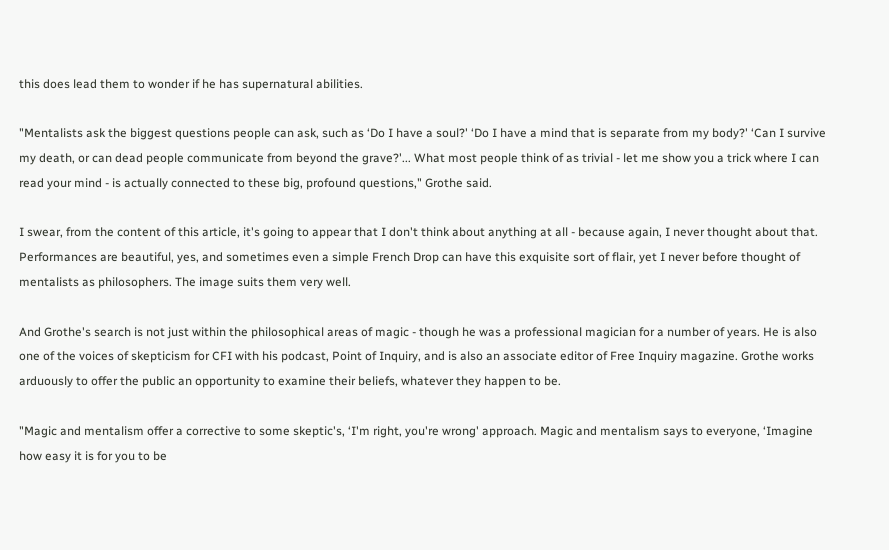this does lead them to wonder if he has supernatural abilities.

"Mentalists ask the biggest questions people can ask, such as ‘Do I have a soul?' ‘Do I have a mind that is separate from my body?' ‘Can I survive my death, or can dead people communicate from beyond the grave?'... What most people think of as trivial - let me show you a trick where I can read your mind - is actually connected to these big, profound questions," Grothe said.

I swear, from the content of this article, it's going to appear that I don't think about anything at all - because again, I never thought about that. Performances are beautiful, yes, and sometimes even a simple French Drop can have this exquisite sort of flair, yet I never before thought of mentalists as philosophers. The image suits them very well.

And Grothe's search is not just within the philosophical areas of magic - though he was a professional magician for a number of years. He is also one of the voices of skepticism for CFI with his podcast, Point of Inquiry, and is also an associate editor of Free Inquiry magazine. Grothe works arduously to offer the public an opportunity to examine their beliefs, whatever they happen to be.

"Magic and mentalism offer a corrective to some skeptic's, ‘I'm right, you're wrong' approach. Magic and mentalism says to everyone, ‘Imagine how easy it is for you to be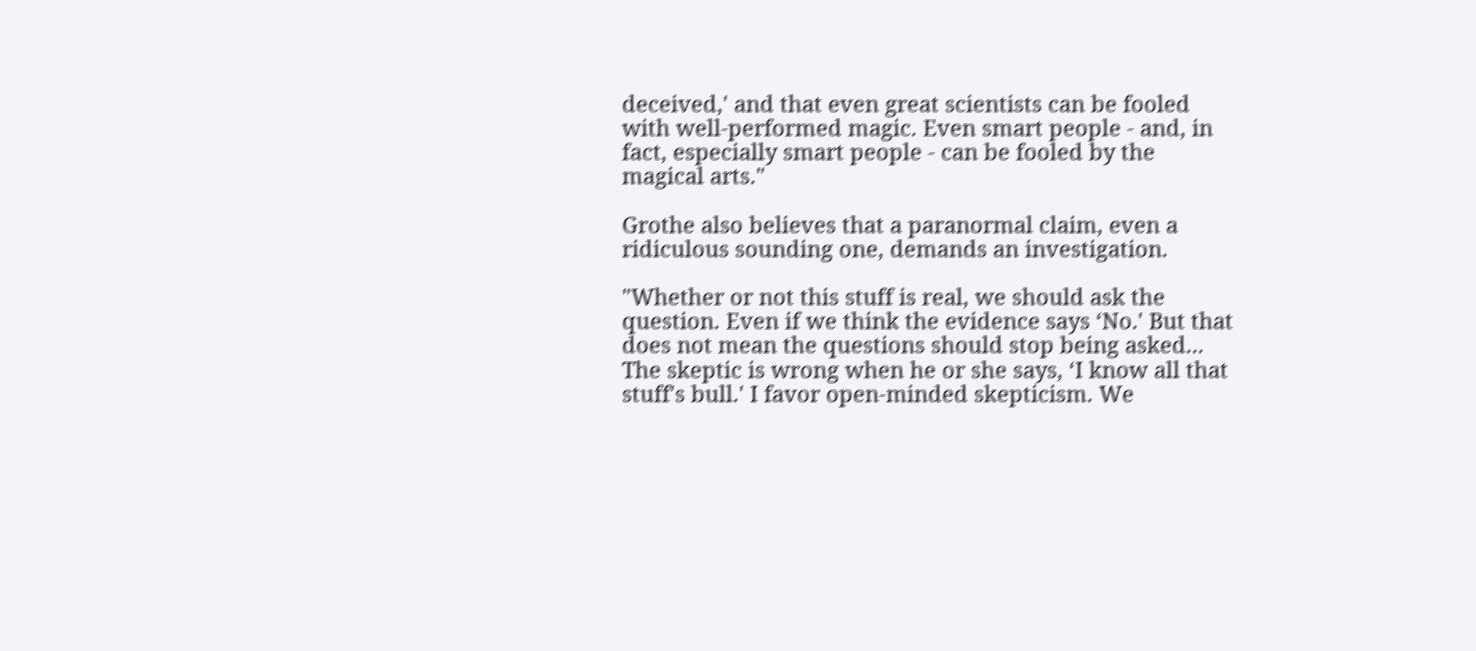deceived,' and that even great scientists can be fooled with well-performed magic. Even smart people - and, in fact, especially smart people - can be fooled by the magical arts."

Grothe also believes that a paranormal claim, even a ridiculous sounding one, demands an investigation.

"Whether or not this stuff is real, we should ask the question. Even if we think the evidence says ‘No.' But that does not mean the questions should stop being asked... The skeptic is wrong when he or she says, ‘I know all that stuff's bull.' I favor open-minded skepticism. We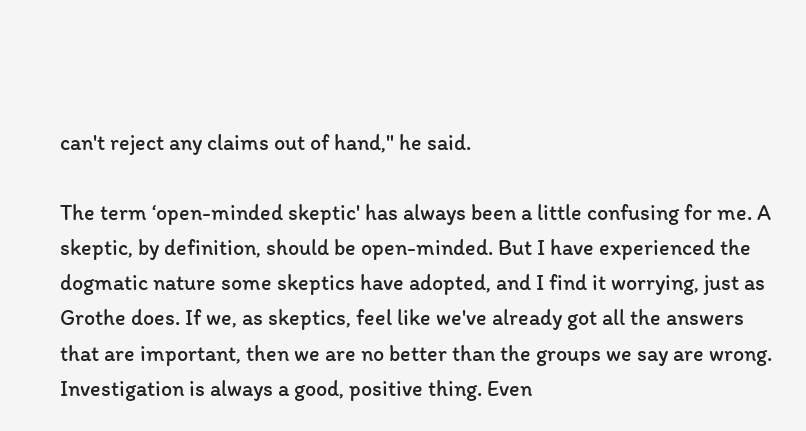can't reject any claims out of hand," he said.

The term ‘open-minded skeptic' has always been a little confusing for me. A skeptic, by definition, should be open-minded. But I have experienced the dogmatic nature some skeptics have adopted, and I find it worrying, just as Grothe does. If we, as skeptics, feel like we've already got all the answers that are important, then we are no better than the groups we say are wrong. Investigation is always a good, positive thing. Even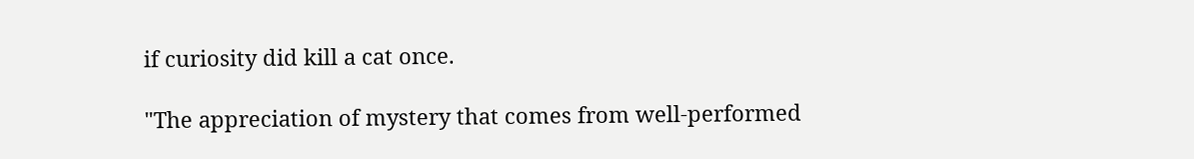if curiosity did kill a cat once.

"The appreciation of mystery that comes from well-performed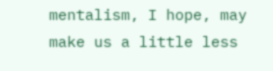mentalism, I hope, may make us a little less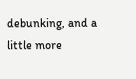debunking, and a little more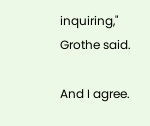inquiring," Grothe said.

And I agree.